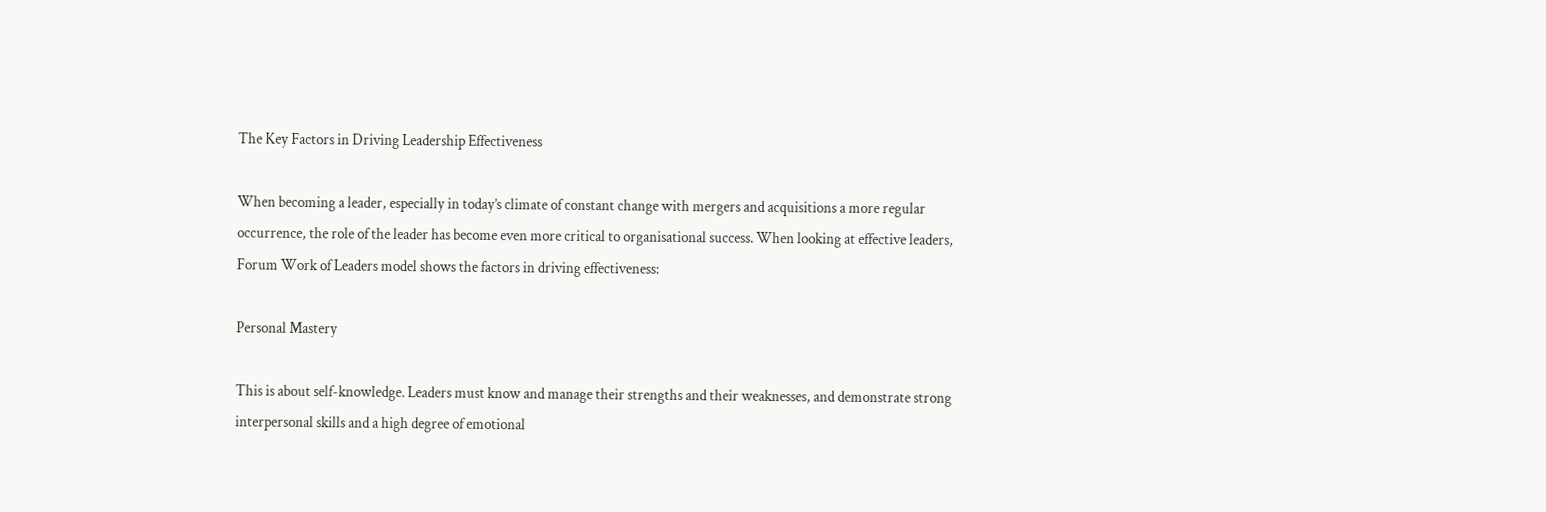The Key Factors in Driving Leadership Effectiveness

When becoming a leader, especially in today’s climate of constant change with mergers and acquisitions a more regular occurrence, the role of the leader has become even more critical to organisational success. When looking at effective leaders, Forum Work of Leaders model shows the factors in driving effectiveness:

Personal Mastery

This is about self-knowledge. Leaders must know and manage their strengths and their weaknesses, and demonstrate strong interpersonal skills and a high degree of emotional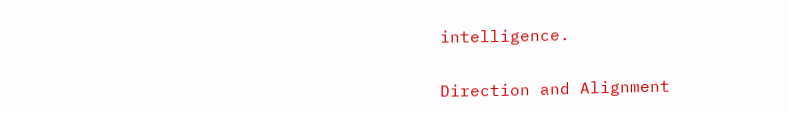intelligence.

Direction and Alignment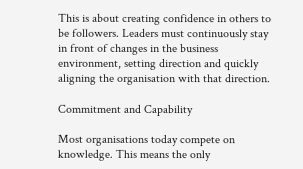This is about creating confidence in others to be followers. Leaders must continuously stay in front of changes in the business environment, setting direction and quickly aligning the organisation with that direction.

Commitment and Capability

Most organisations today compete on knowledge. This means the only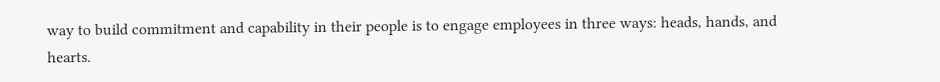way to build commitment and capability in their people is to engage employees in three ways: heads, hands, and hearts.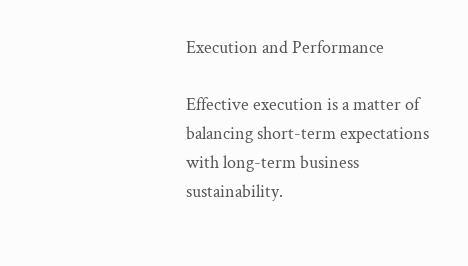Execution and Performance

Effective execution is a matter of balancing short-term expectations with long-term business sustainability.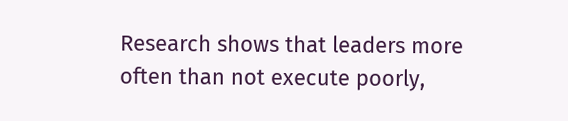Research shows that leaders more often than not execute poorly,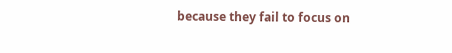because they fail to focus on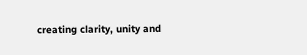creating clarity, unity and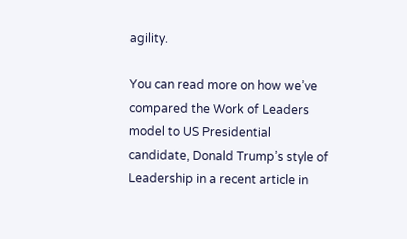agility.

You can read more on how we’ve compared the Work of Leaders model to US Presidential candidate, Donald Trump’s style of Leadership in a recent article in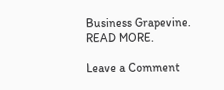Business Grapevine. READ MORE.

Leave a Comment